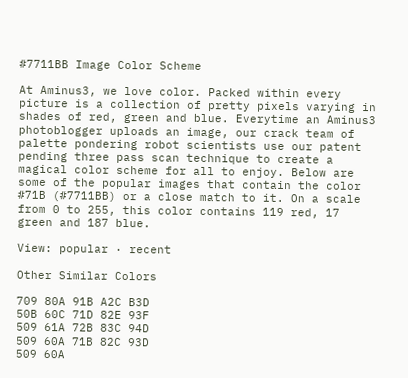#7711BB Image Color Scheme

At Aminus3, we love color. Packed within every picture is a collection of pretty pixels varying in shades of red, green and blue. Everytime an Aminus3 photoblogger uploads an image, our crack team of palette pondering robot scientists use our patent pending three pass scan technique to create a magical color scheme for all to enjoy. Below are some of the popular images that contain the color #71B (#7711BB) or a close match to it. On a scale from 0 to 255, this color contains 119 red, 17 green and 187 blue.

View: popular · recent

Other Similar Colors

709 80A 91B A2C B3D
50B 60C 71D 82E 93F
509 61A 72B 83C 94D
509 60A 71B 82C 93D
509 60A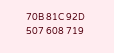70B 81C 92D
507 608 719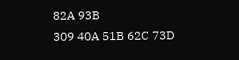82A 93B
309 40A 51B 62C 73D